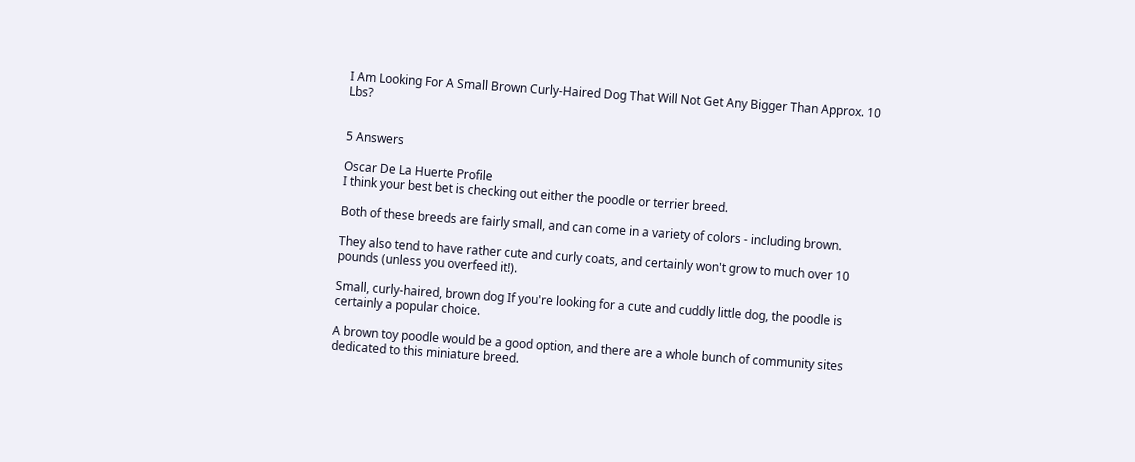I Am Looking For A Small Brown Curly-Haired Dog That Will Not Get Any Bigger Than Approx. 10 Lbs?


5 Answers

Oscar De La Huerte Profile
I think your best bet is checking out either the poodle or terrier breed.

Both of these breeds are fairly small, and can come in a variety of colors - including brown.

They also tend to have rather cute and curly coats, and certainly won't grow to much over 10 pounds (unless you overfeed it!).

Small, curly-haired, brown dog If you're looking for a cute and cuddly little dog, the poodle is certainly a popular choice.

A brown toy poodle would be a good option, and there are a whole bunch of community sites dedicated to this miniature breed.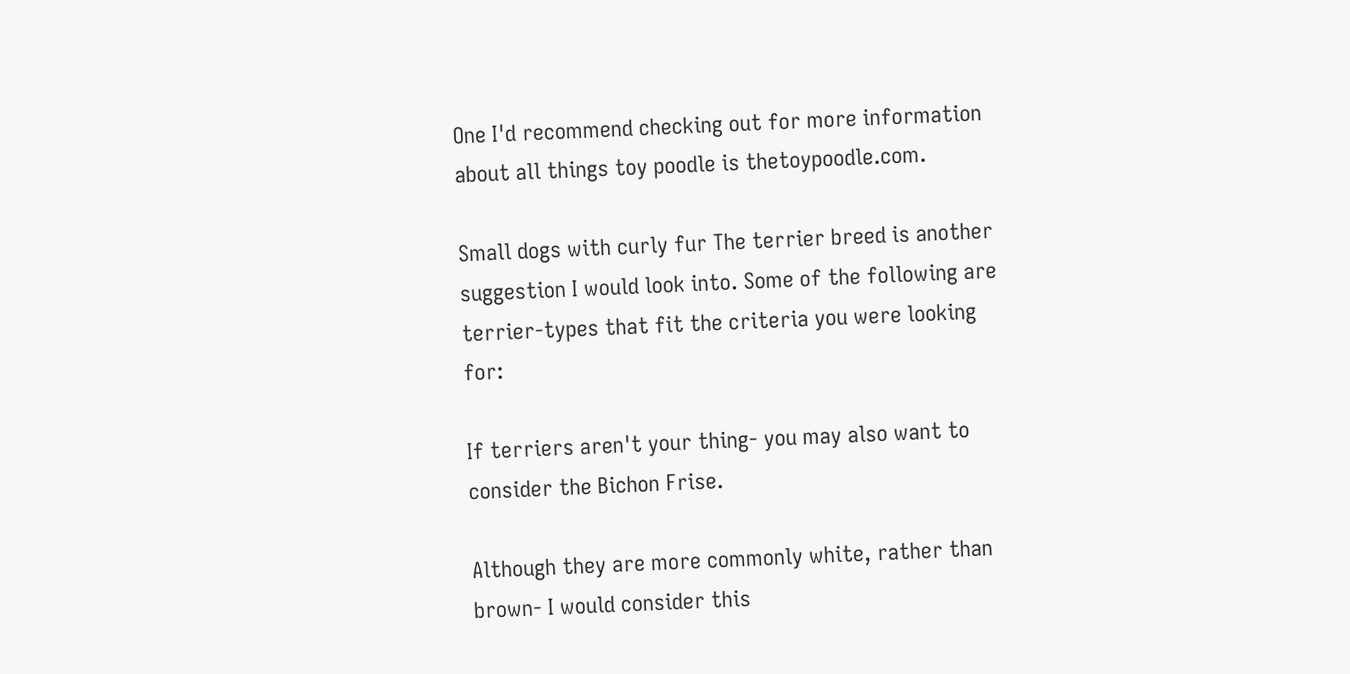One I'd recommend checking out for more information about all things toy poodle is thetoypoodle.com.

Small dogs with curly fur The terrier breed is another suggestion I would look into. Some of the following are terrier-types that fit the criteria you were looking for:

If terriers aren't your thing- you may also want to consider the Bichon Frise.

Although they are more commonly white, rather than brown- I would consider this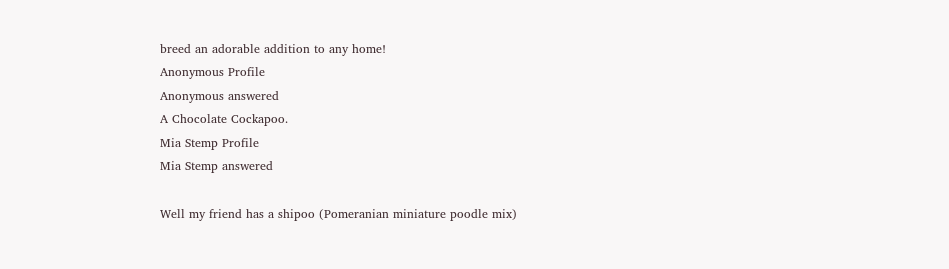breed an adorable addition to any home!
Anonymous Profile
Anonymous answered
A Chocolate Cockapoo.
Mia Stemp Profile
Mia Stemp answered

Well my friend has a shipoo (Pomeranian miniature poodle mix)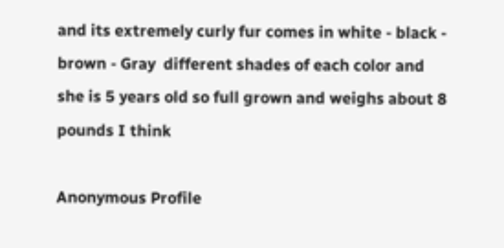and its extremely curly fur comes in white - black - brown - Gray  different shades of each color and she is 5 years old so full grown and weighs about 8 pounds I think

Anonymous Profile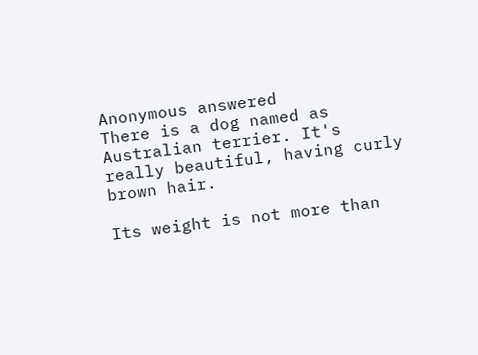Anonymous answered
There is a dog named as Australian terrier. It's really beautiful, having curly brown hair.

Its weight is not more than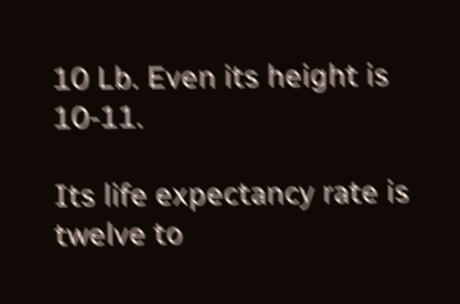10 Lb. Even its height is 10-11.

Its life expectancy rate is twelve to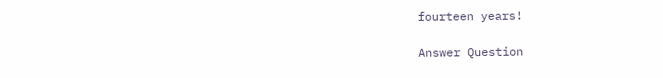fourteen years!

Answer Question